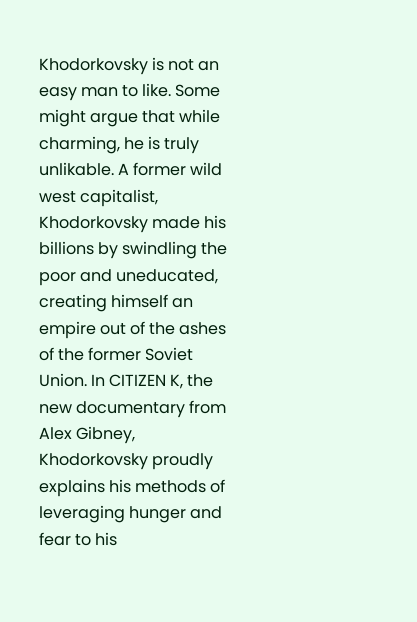Khodorkovsky is not an easy man to like. Some might argue that while charming, he is truly unlikable. A former wild west capitalist, Khodorkovsky made his billions by swindling the poor and uneducated, creating himself an empire out of the ashes of the former Soviet Union. In CITIZEN K, the new documentary from Alex Gibney, Khodorkovsky proudly explains his methods of leveraging hunger and fear to his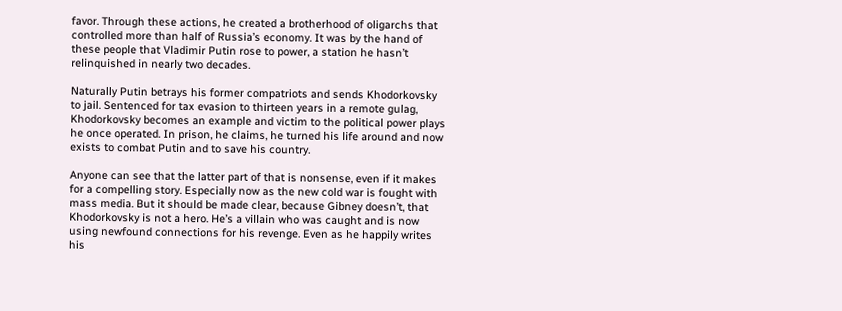favor. Through these actions, he created a brotherhood of oligarchs that controlled more than half of Russia’s economy. It was by the hand of these people that Vladimir Putin rose to power, a station he hasn’t relinquished in nearly two decades.

Naturally Putin betrays his former compatriots and sends Khodorkovsky to jail. Sentenced for tax evasion to thirteen years in a remote gulag, Khodorkovsky becomes an example and victim to the political power plays he once operated. In prison, he claims, he turned his life around and now exists to combat Putin and to save his country.

Anyone can see that the latter part of that is nonsense, even if it makes for a compelling story. Especially now as the new cold war is fought with mass media. But it should be made clear, because Gibney doesn’t, that Khodorkovsky is not a hero. He’s a villain who was caught and is now using newfound connections for his revenge. Even as he happily writes his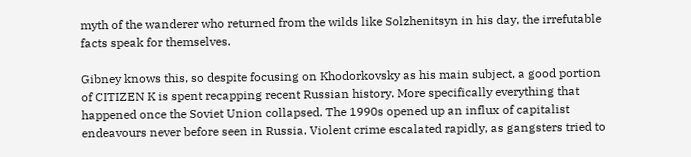myth of the wanderer who returned from the wilds like Solzhenitsyn in his day, the irrefutable facts speak for themselves.

Gibney knows this, so despite focusing on Khodorkovsky as his main subject, a good portion of CITIZEN K is spent recapping recent Russian history. More specifically everything that happened once the Soviet Union collapsed. The 1990s opened up an influx of capitalist endeavours never before seen in Russia. Violent crime escalated rapidly, as gangsters tried to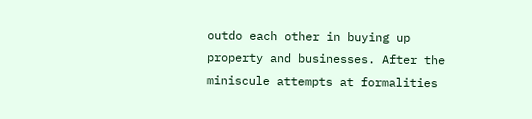outdo each other in buying up property and businesses. After the miniscule attempts at formalities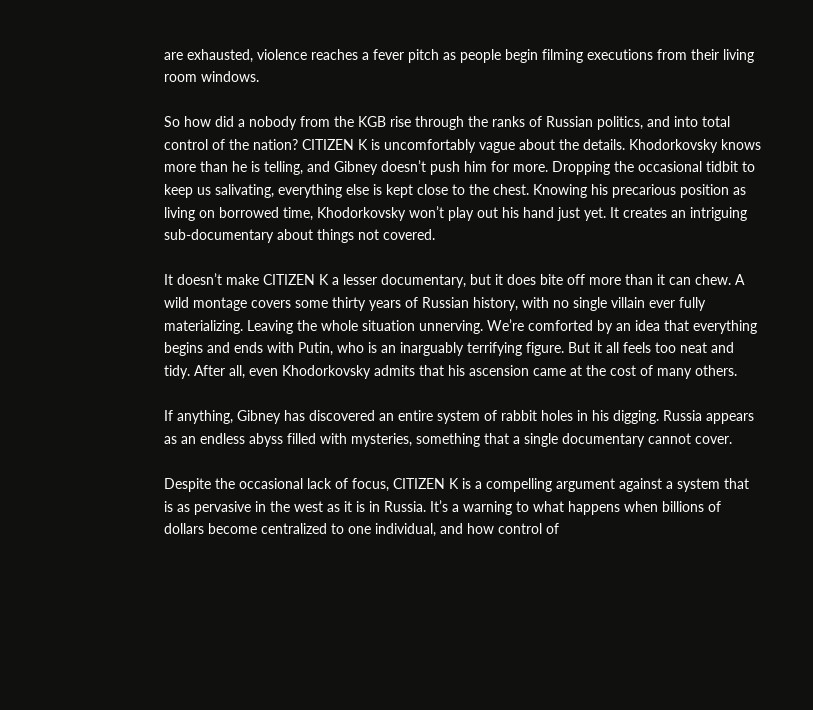are exhausted, violence reaches a fever pitch as people begin filming executions from their living room windows.

So how did a nobody from the KGB rise through the ranks of Russian politics, and into total control of the nation? CITIZEN K is uncomfortably vague about the details. Khodorkovsky knows more than he is telling, and Gibney doesn’t push him for more. Dropping the occasional tidbit to keep us salivating, everything else is kept close to the chest. Knowing his precarious position as living on borrowed time, Khodorkovsky won’t play out his hand just yet. It creates an intriguing sub-documentary about things not covered.

It doesn’t make CITIZEN K a lesser documentary, but it does bite off more than it can chew. A wild montage covers some thirty years of Russian history, with no single villain ever fully materializing. Leaving the whole situation unnerving. We’re comforted by an idea that everything begins and ends with Putin, who is an inarguably terrifying figure. But it all feels too neat and tidy. After all, even Khodorkovsky admits that his ascension came at the cost of many others.

If anything, Gibney has discovered an entire system of rabbit holes in his digging. Russia appears as an endless abyss filled with mysteries, something that a single documentary cannot cover.

Despite the occasional lack of focus, CITIZEN K is a compelling argument against a system that is as pervasive in the west as it is in Russia. It’s a warning to what happens when billions of dollars become centralized to one individual, and how control of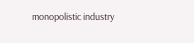monopolistic industry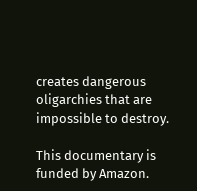creates dangerous oligarchies that are impossible to destroy.

This documentary is funded by Amazon.